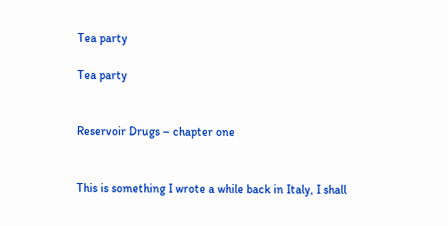Tea party

Tea party


Reservoir Drugs – chapter one


This is something I wrote a while back in Italy, I shall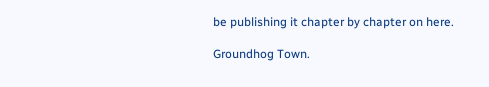be publishing it chapter by chapter on here.

Groundhog Town.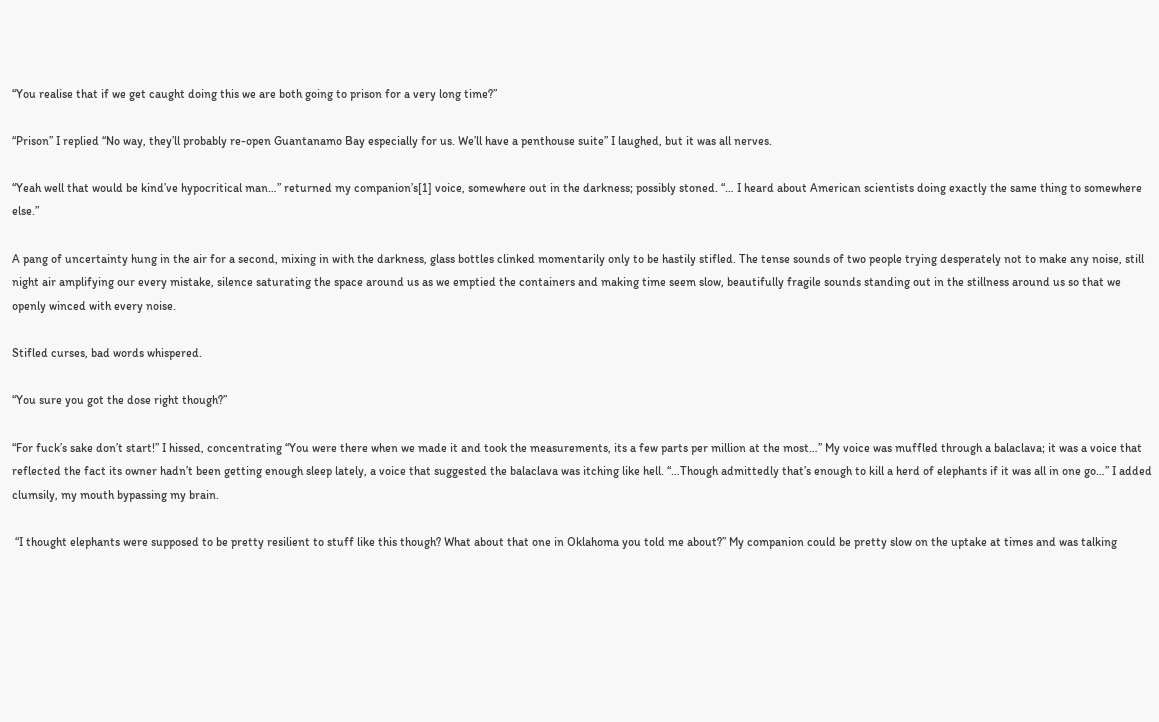“You realise that if we get caught doing this we are both going to prison for a very long time?”

“Prison” I replied “No way, they’ll probably re-open Guantanamo Bay especially for us. We’ll have a penthouse suite” I laughed, but it was all nerves.

“Yeah well that would be kind’ve hypocritical man…” returned my companion’s[1] voice, somewhere out in the darkness; possibly stoned. “… I heard about American scientists doing exactly the same thing to somewhere else.”

A pang of uncertainty hung in the air for a second, mixing in with the darkness, glass bottles clinked momentarily only to be hastily stifled. The tense sounds of two people trying desperately not to make any noise, still night air amplifying our every mistake, silence saturating the space around us as we emptied the containers and making time seem slow, beautifully fragile sounds standing out in the stillness around us so that we openly winced with every noise.

Stifled curses, bad words whispered.

“You sure you got the dose right though?”

“For fuck’s sake don’t start!” I hissed, concentrating “You were there when we made it and took the measurements, its a few parts per million at the most…” My voice was muffled through a balaclava; it was a voice that reflected the fact its owner hadn’t been getting enough sleep lately, a voice that suggested the balaclava was itching like hell. “…Though admittedly that’s enough to kill a herd of elephants if it was all in one go…” I added clumsily, my mouth bypassing my brain.

 “I thought elephants were supposed to be pretty resilient to stuff like this though? What about that one in Oklahoma you told me about?” My companion could be pretty slow on the uptake at times and was talking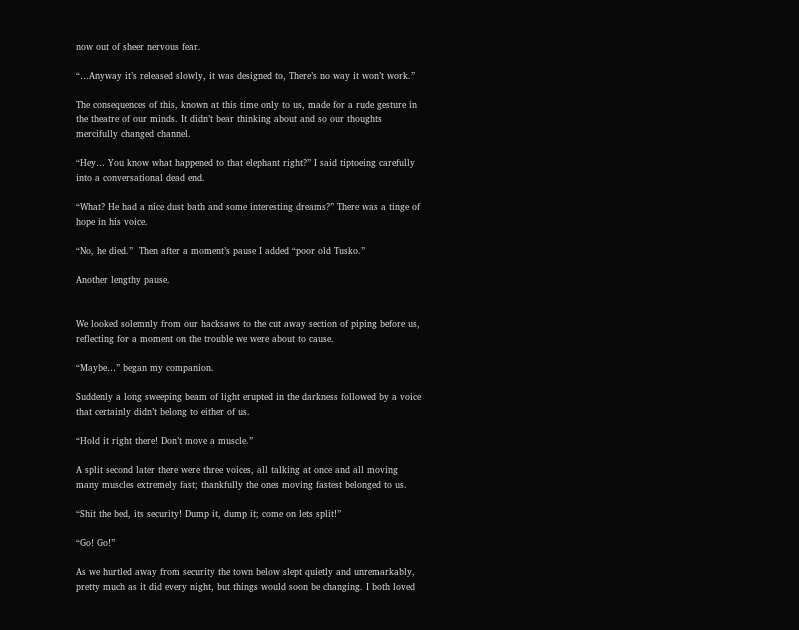now out of sheer nervous fear.

“…Anyway it’s released slowly, it was designed to, There’s no way it won’t work.”

The consequences of this, known at this time only to us, made for a rude gesture in the theatre of our minds. It didn’t bear thinking about and so our thoughts mercifully changed channel.

“Hey… You know what happened to that elephant right?” I said tiptoeing carefully into a conversational dead end.

“What? He had a nice dust bath and some interesting dreams?” There was a tinge of hope in his voice.

“No, he died.”  Then after a moment’s pause I added “poor old Tusko.”

Another lengthy pause.


We looked solemnly from our hacksaws to the cut away section of piping before us, reflecting for a moment on the trouble we were about to cause.

“Maybe…” began my companion.

Suddenly a long sweeping beam of light erupted in the darkness followed by a voice that certainly didn’t belong to either of us.

“Hold it right there! Don’t move a muscle.”

A split second later there were three voices, all talking at once and all moving many muscles extremely fast; thankfully the ones moving fastest belonged to us.

“Shit the bed, its security! Dump it, dump it; come on lets split!”

“Go! Go!”

As we hurtled away from security the town below slept quietly and unremarkably, pretty much as it did every night, but things would soon be changing. I both loved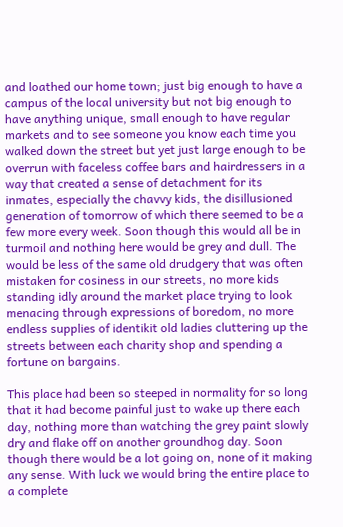and loathed our home town; just big enough to have a campus of the local university but not big enough to have anything unique, small enough to have regular markets and to see someone you know each time you walked down the street but yet just large enough to be overrun with faceless coffee bars and hairdressers in a way that created a sense of detachment for its inmates, especially the chavvy kids, the disillusioned generation of tomorrow of which there seemed to be a few more every week. Soon though this would all be in turmoil and nothing here would be grey and dull. The would be less of the same old drudgery that was often mistaken for cosiness in our streets, no more kids standing idly around the market place trying to look menacing through expressions of boredom, no more endless supplies of identikit old ladies cluttering up the streets between each charity shop and spending a fortune on bargains.

This place had been so steeped in normality for so long that it had become painful just to wake up there each day, nothing more than watching the grey paint slowly dry and flake off on another groundhog day. Soon though there would be a lot going on, none of it making any sense. With luck we would bring the entire place to a complete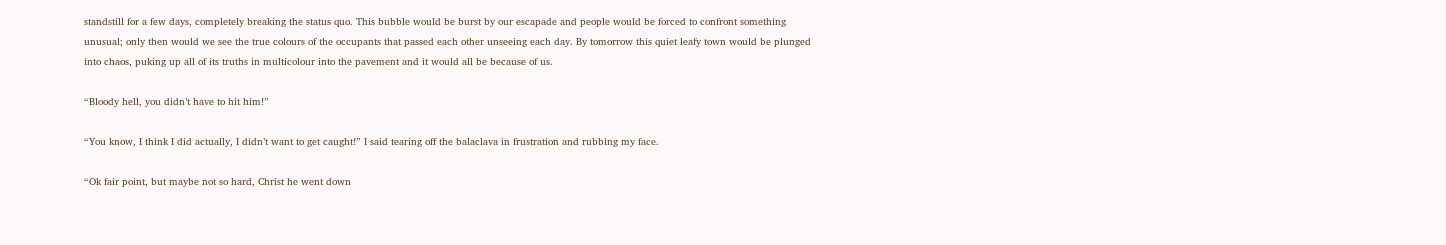standstill for a few days, completely breaking the status quo. This bubble would be burst by our escapade and people would be forced to confront something unusual; only then would we see the true colours of the occupants that passed each other unseeing each day. By tomorrow this quiet leafy town would be plunged into chaos, puking up all of its truths in multicolour into the pavement and it would all be because of us.

“Bloody hell, you didn’t have to hit him!”

“You know, I think I did actually, I didn’t want to get caught!” I said tearing off the balaclava in frustration and rubbing my face.

“Ok fair point, but maybe not so hard, Christ he went down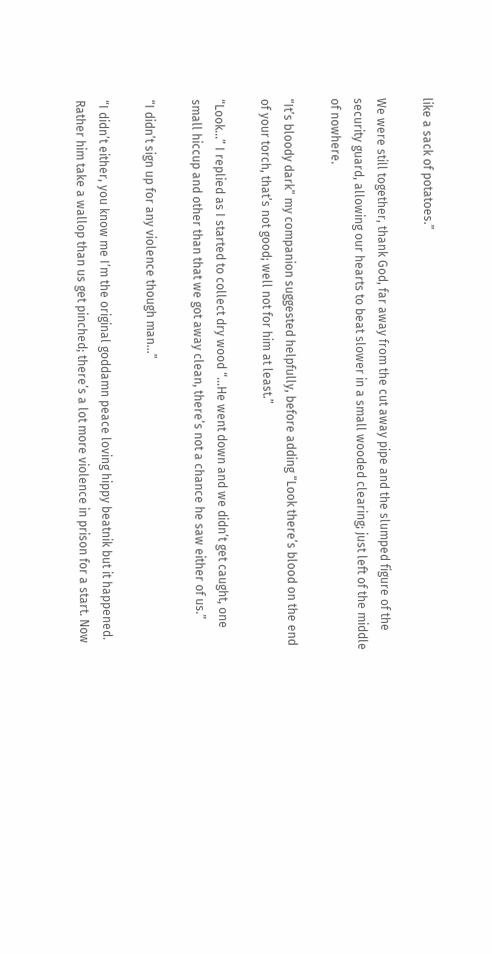like a sack of potatoes.”

We were still together, thank God, far away from the cut away pipe and the slumped figure of the security guard, allowing our hearts to beat slower in a small wooded clearing; just left of the middle of nowhere.

“It’s bloody dark” my companion suggested helpfully, before adding “Look there’s blood on the end of your torch, that’s not good; well not for him at least.”

“Look…” I replied as I started to collect dry wood “…He went down and we didn’t get caught, one small hiccup and other than that we got away clean, there’s not a chance he saw either of us.”

“I didn’t sign up for any violence though man…”

“I didn’t either, you know me I’m the original goddamn peace loving hippy beatnik but it happened. Rather him take a wallop than us get pinched; there’s a lot more violence in prison for a start. Now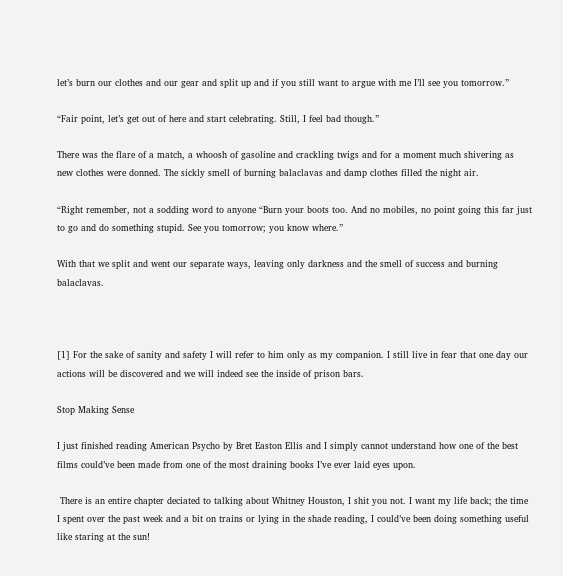let’s burn our clothes and our gear and split up and if you still want to argue with me I’ll see you tomorrow.”

“Fair point, let’s get out of here and start celebrating. Still, I feel bad though.”

There was the flare of a match, a whoosh of gasoline and crackling twigs and for a moment much shivering as new clothes were donned. The sickly smell of burning balaclavas and damp clothes filled the night air.

“Right remember, not a sodding word to anyone “Burn your boots too. And no mobiles, no point going this far just to go and do something stupid. See you tomorrow; you know where.”

With that we split and went our separate ways, leaving only darkness and the smell of success and burning balaclavas.



[1] For the sake of sanity and safety I will refer to him only as my companion. I still live in fear that one day our actions will be discovered and we will indeed see the inside of prison bars.

Stop Making Sense

I just finished reading American Psycho by Bret Easton Ellis and I simply cannot understand how one of the best films could’ve been made from one of the most draining books I’ve ever laid eyes upon.

 There is an entire chapter deciated to talking about Whitney Houston, I shit you not. I want my life back; the time I spent over the past week and a bit on trains or lying in the shade reading, I could’ve been doing something useful like staring at the sun!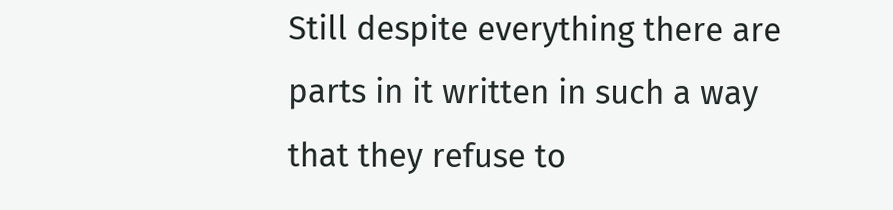Still despite everything there are parts in it written in such a way that they refuse to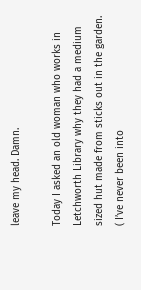leave my head. Damn.

Today I asked an old woman who works in Letchworth Library why they had a medium sized hut made from sticks out in the garden. ( I’ve never been into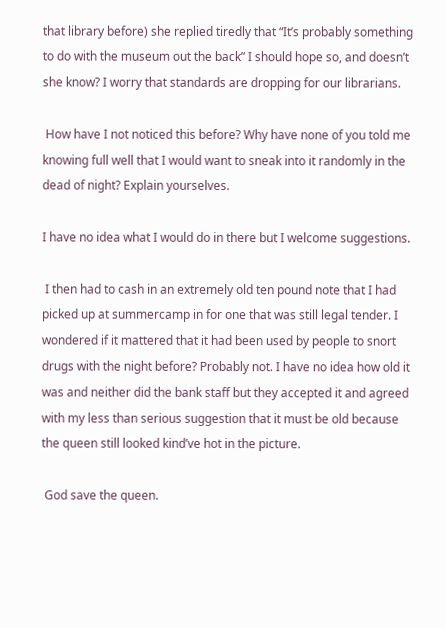that library before) she replied tiredly that “It’s probably something to do with the museum out the back” I should hope so, and doesn’t she know? I worry that standards are dropping for our librarians.

 How have I not noticed this before? Why have none of you told me knowing full well that I would want to sneak into it randomly in the dead of night? Explain yourselves.

I have no idea what I would do in there but I welcome suggestions.

 I then had to cash in an extremely old ten pound note that I had picked up at summercamp in for one that was still legal tender. I wondered if it mattered that it had been used by people to snort drugs with the night before? Probably not. I have no idea how old it was and neither did the bank staff but they accepted it and agreed with my less than serious suggestion that it must be old because the queen still looked kind’ve hot in the picture.

 God save the queen.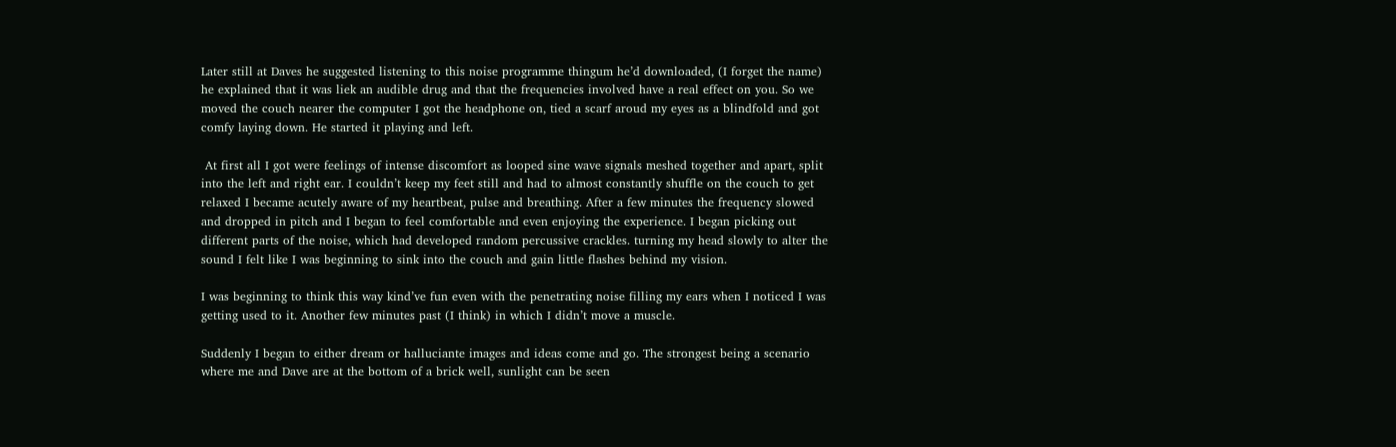Later still at Daves he suggested listening to this noise programme thingum he’d downloaded, (I forget the name) he explained that it was liek an audible drug and that the frequencies involved have a real effect on you. So we moved the couch nearer the computer I got the headphone on, tied a scarf aroud my eyes as a blindfold and got comfy laying down. He started it playing and left.

 At first all I got were feelings of intense discomfort as looped sine wave signals meshed together and apart, split into the left and right ear. I couldn’t keep my feet still and had to almost constantly shuffle on the couch to get relaxed I became acutely aware of my heartbeat, pulse and breathing. After a few minutes the frequency slowed and dropped in pitch and I began to feel comfortable and even enjoying the experience. I began picking out different parts of the noise, which had developed random percussive crackles. turning my head slowly to alter the sound I felt like I was beginning to sink into the couch and gain little flashes behind my vision.

I was beginning to think this way kind’ve fun even with the penetrating noise filling my ears when I noticed I was getting used to it. Another few minutes past (I think) in which I didn’t move a muscle.

Suddenly I began to either dream or halluciante images and ideas come and go. The strongest being a scenario where me and Dave are at the bottom of a brick well, sunlight can be seen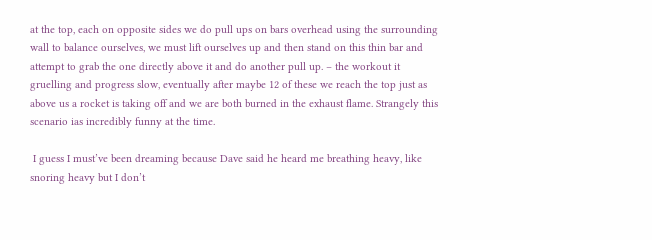at the top, each on opposite sides we do pull ups on bars overhead using the surrounding wall to balance ourselves, we must lift ourselves up and then stand on this thin bar and attempt to grab the one directly above it and do another pull up. – the workout it gruelling and progress slow, eventually after maybe 12 of these we reach the top just as above us a rocket is taking off and we are both burned in the exhaust flame. Strangely this scenario ias incredibly funny at the time.

 I guess I must’ve been dreaming because Dave said he heard me breathing heavy, like snoring heavy but I don’t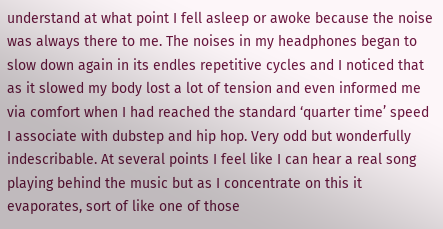understand at what point I fell asleep or awoke because the noise was always there to me. The noises in my headphones began to slow down again in its endles repetitive cycles and I noticed that as it slowed my body lost a lot of tension and even informed me via comfort when I had reached the standard ‘quarter time’ speed I associate with dubstep and hip hop. Very odd but wonderfully indescribable. At several points I feel like I can hear a real song playing behind the music but as I concentrate on this it evaporates, sort of like one of those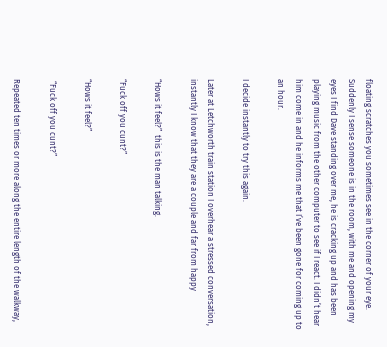floating scratches you sometimes see in the corner of your eye. Suddenly I sense someone is in the room, with me and opening my eyes I find Dave standing over me, he is cracking up and has been playing music from the other computer to see if I react. I didn’t hear him come in and he informs me that I’ve been gone for coming up to an hour.

I decide instantly to try this again.

Later at Letchworth train station I overhear a stressed conversation, instantly I know that they are a couple and far from happy

“Hows it feel?”  this is the man talking.

“Fuck off you cunt?”

“Hows it feel?”

 “Fuck off you cunt?”

Repeated ten times or more along the entire length of the walkway,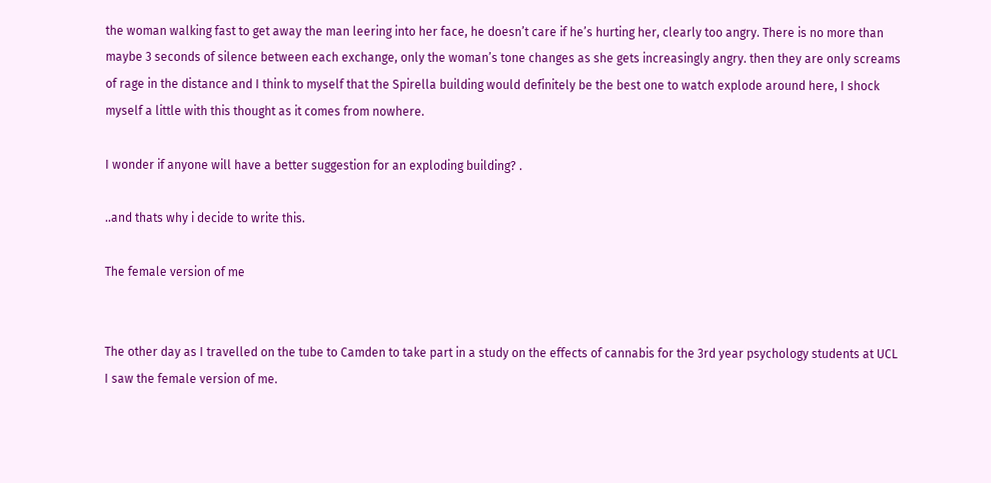the woman walking fast to get away the man leering into her face, he doesn’t care if he’s hurting her, clearly too angry. There is no more than maybe 3 seconds of silence between each exchange, only the woman’s tone changes as she gets increasingly angry. then they are only screams of rage in the distance and I think to myself that the Spirella building would definitely be the best one to watch explode around here, I shock myself a little with this thought as it comes from nowhere.

I wonder if anyone will have a better suggestion for an exploding building? .

..and thats why i decide to write this.

The female version of me


The other day as I travelled on the tube to Camden to take part in a study on the effects of cannabis for the 3rd year psychology students at UCL I saw the female version of me.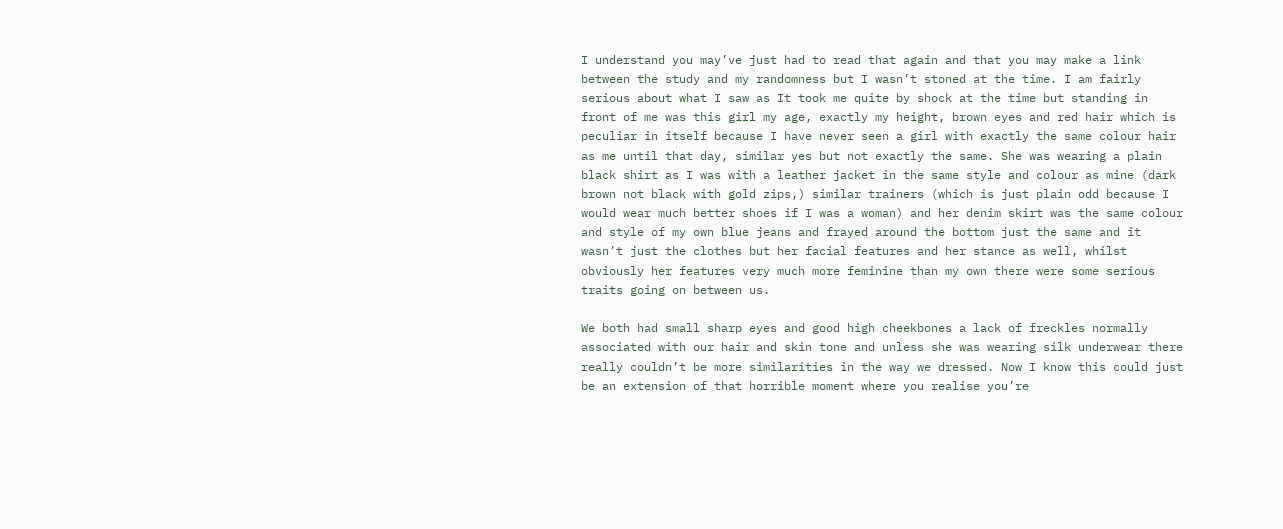I understand you may’ve just had to read that again and that you may make a link between the study and my randomness but I wasn’t stoned at the time. I am fairly serious about what I saw as It took me quite by shock at the time but standing in front of me was this girl my age, exactly my height, brown eyes and red hair which is peculiar in itself because I have never seen a girl with exactly the same colour hair as me until that day, similar yes but not exactly the same. She was wearing a plain black shirt as I was with a leather jacket in the same style and colour as mine (dark brown not black with gold zips,) similar trainers (which is just plain odd because I would wear much better shoes if I was a woman) and her denim skirt was the same colour and style of my own blue jeans and frayed around the bottom just the same and it wasn’t just the clothes but her facial features and her stance as well, whilst obviously her features very much more feminine than my own there were some serious traits going on between us.

We both had small sharp eyes and good high cheekbones a lack of freckles normally associated with our hair and skin tone and unless she was wearing silk underwear there really couldn’t be more similarities in the way we dressed. Now I know this could just be an extension of that horrible moment where you realise you’re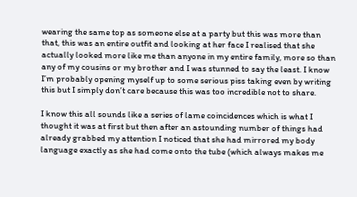wearing the same top as someone else at a party but this was more than that, this was an entire outfit and looking at her face I realised that she actually looked more like me than anyone in my entire family, more so than any of my cousins or my brother and I was stunned to say the least. I know I’m probably opening myself up to some serious piss taking even by writing this but I simply don’t care because this was too incredible not to share.

I know this all sounds like a series of lame coincidences which is what I thought it was at first but then after an astounding number of things had already grabbed my attention I noticed that she had mirrored my body language exactly as she had come onto the tube (which always makes me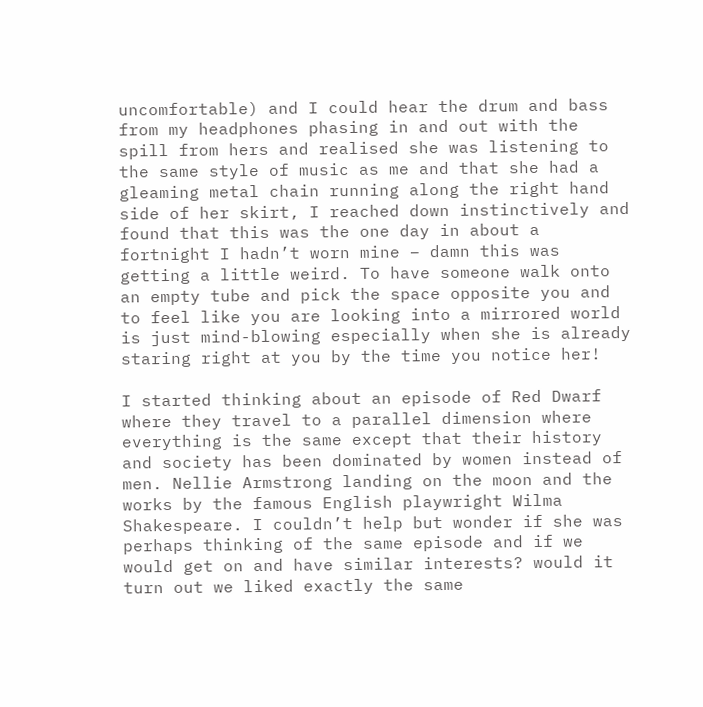uncomfortable) and I could hear the drum and bass from my headphones phasing in and out with the spill from hers and realised she was listening to the same style of music as me and that she had a gleaming metal chain running along the right hand side of her skirt, I reached down instinctively and found that this was the one day in about a fortnight I hadn’t worn mine – damn this was getting a little weird. To have someone walk onto an empty tube and pick the space opposite you and to feel like you are looking into a mirrored world is just mind-blowing especially when she is already staring right at you by the time you notice her!

I started thinking about an episode of Red Dwarf where they travel to a parallel dimension where everything is the same except that their history and society has been dominated by women instead of men. Nellie Armstrong landing on the moon and the works by the famous English playwright Wilma Shakespeare. I couldn’t help but wonder if she was perhaps thinking of the same episode and if we would get on and have similar interests? would it turn out we liked exactly the same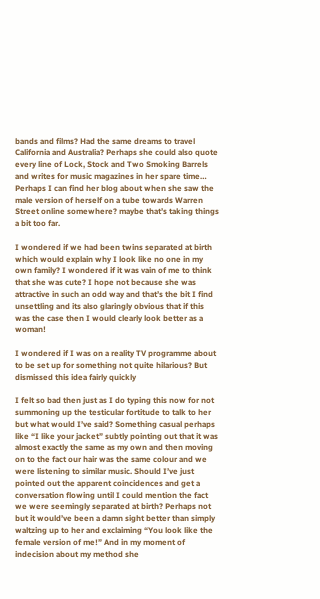bands and films? Had the same dreams to travel California and Australia? Perhaps she could also quote every line of Lock, Stock and Two Smoking Barrels and writes for music magazines in her spare time… Perhaps I can find her blog about when she saw the male version of herself on a tube towards Warren Street online somewhere? maybe that’s taking things a bit too far.

I wondered if we had been twins separated at birth which would explain why I look like no one in my own family? I wondered if it was vain of me to think that she was cute? I hope not because she was attractive in such an odd way and that’s the bit I find unsettling and its also glaringly obvious that if this was the case then I would clearly look better as a woman!

I wondered if I was on a reality TV programme about to be set up for something not quite hilarious? But dismissed this idea fairly quickly

I felt so bad then just as I do typing this now for not summoning up the testicular fortitude to talk to her but what would I’ve said? Something casual perhaps like “I like your jacket” subtly pointing out that it was almost exactly the same as my own and then moving on to the fact our hair was the same colour and we were listening to similar music. Should I’ve just pointed out the apparent coincidences and get a conversation flowing until I could mention the fact we were seemingly separated at birth? Perhaps not but it would’ve been a damn sight better than simply waltzing up to her and exclaiming “You look like the female version of me!” And in my moment of indecision about my method she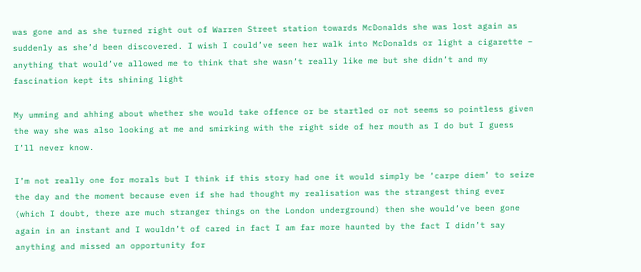was gone and as she turned right out of Warren Street station towards McDonalds she was lost again as suddenly as she’d been discovered. I wish I could’ve seen her walk into McDonalds or light a cigarette – anything that would’ve allowed me to think that she wasn’t really like me but she didn’t and my fascination kept its shining light

My umming and ahhing about whether she would take offence or be startled or not seems so pointless given the way she was also looking at me and smirking with the right side of her mouth as I do but I guess I’ll never know.

I’m not really one for morals but I think if this story had one it would simply be ‘carpe diem’ to seize the day and the moment because even if she had thought my realisation was the strangest thing ever (which I doubt, there are much stranger things on the London underground) then she would’ve been gone again in an instant and I wouldn’t of cared in fact I am far more haunted by the fact I didn’t say anything and missed an opportunity for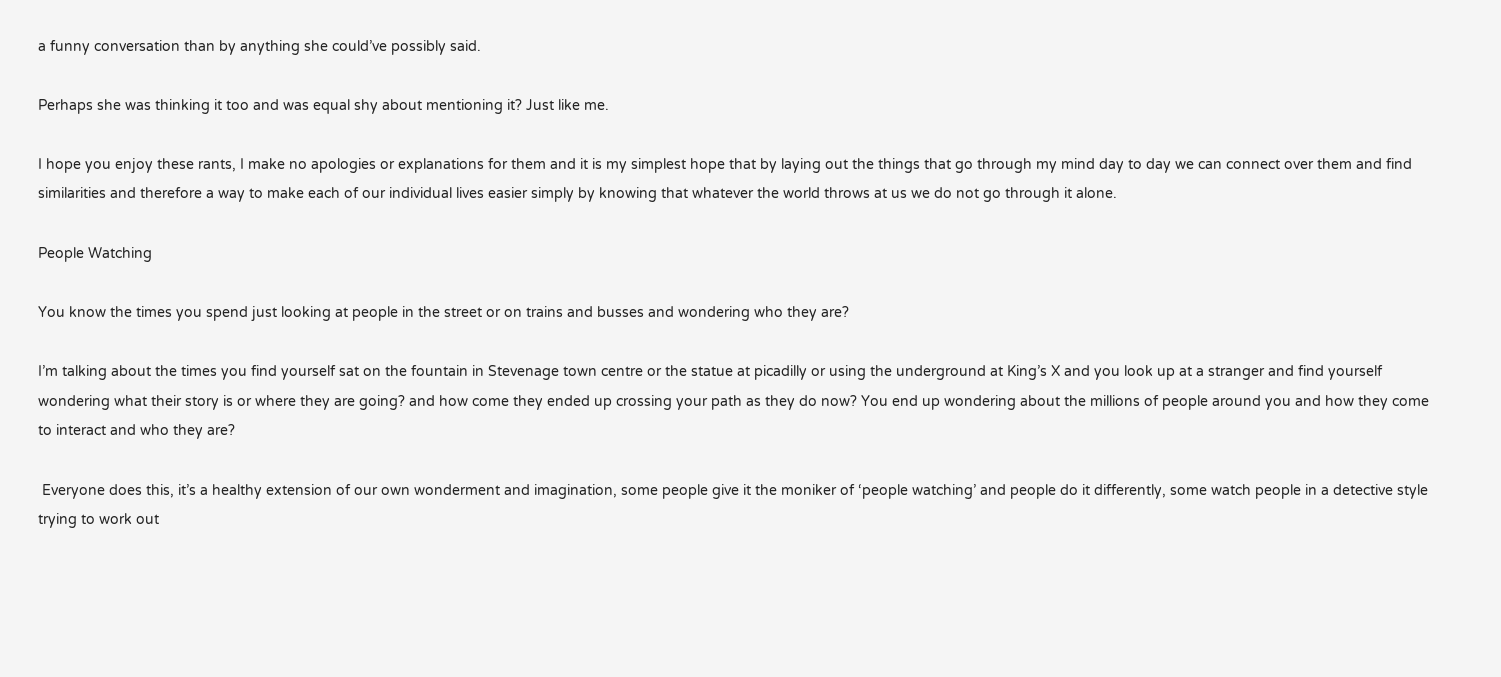a funny conversation than by anything she could’ve possibly said.

Perhaps she was thinking it too and was equal shy about mentioning it? Just like me.

I hope you enjoy these rants, I make no apologies or explanations for them and it is my simplest hope that by laying out the things that go through my mind day to day we can connect over them and find similarities and therefore a way to make each of our individual lives easier simply by knowing that whatever the world throws at us we do not go through it alone.

People Watching

You know the times you spend just looking at people in the street or on trains and busses and wondering who they are?

I’m talking about the times you find yourself sat on the fountain in Stevenage town centre or the statue at picadilly or using the underground at King’s X and you look up at a stranger and find yourself wondering what their story is or where they are going? and how come they ended up crossing your path as they do now? You end up wondering about the millions of people around you and how they come to interact and who they are?

 Everyone does this, it’s a healthy extension of our own wonderment and imagination, some people give it the moniker of ‘people watching’ and people do it differently, some watch people in a detective style trying to work out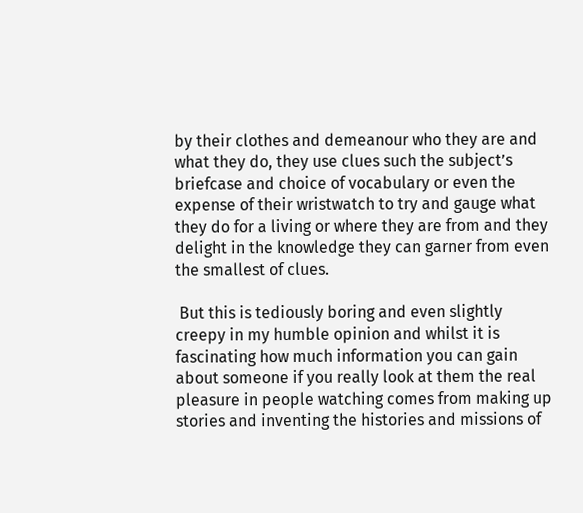by their clothes and demeanour who they are and what they do, they use clues such the subject’s briefcase and choice of vocabulary or even the expense of their wristwatch to try and gauge what they do for a living or where they are from and they delight in the knowledge they can garner from even the smallest of clues.

 But this is tediously boring and even slightly creepy in my humble opinion and whilst it is fascinating how much information you can gain about someone if you really look at them the real pleasure in people watching comes from making up stories and inventing the histories and missions of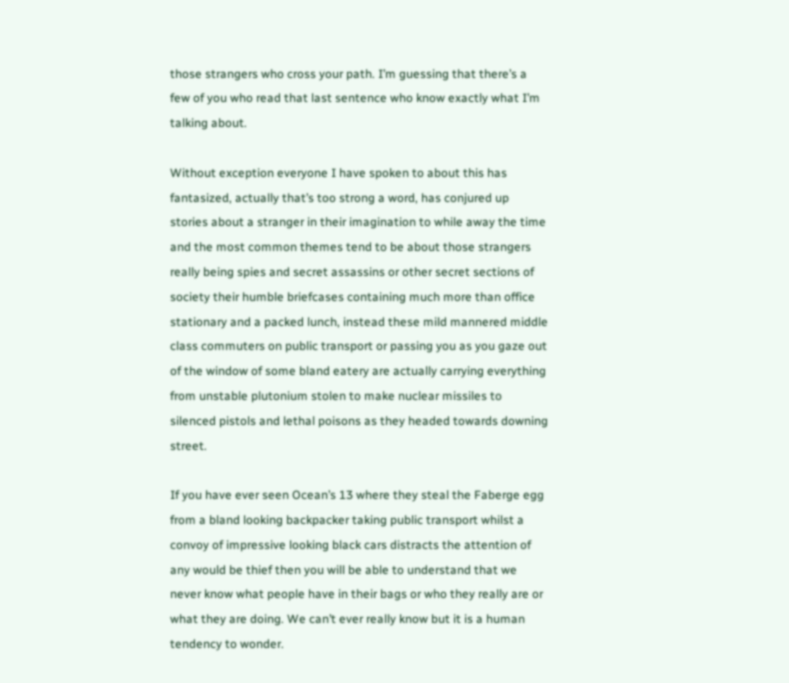those strangers who cross your path. I’m guessing that there’s a few of you who read that last sentence who know exactly what I’m talking about.

Without exception everyone I have spoken to about this has fantasized, actually that’s too strong a word, has conjured up stories about a stranger in their imagination to while away the time and the most common themes tend to be about those strangers really being spies and secret assassins or other secret sections of society their humble briefcases containing much more than office stationary and a packed lunch, instead these mild mannered middle class commuters on public transport or passing you as you gaze out of the window of some bland eatery are actually carrying everything from unstable plutonium stolen to make nuclear missiles to silenced pistols and lethal poisons as they headed towards downing street.

If you have ever seen Ocean’s 13 where they steal the Faberge egg from a bland looking backpacker taking public transport whilst a convoy of impressive looking black cars distracts the attention of any would be thief then you will be able to understand that we never know what people have in their bags or who they really are or what they are doing. We can’t ever really know but it is a human tendency to wonder.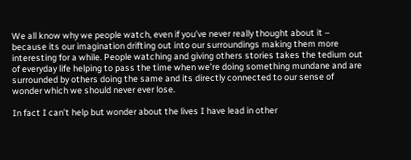We all know why we people watch, even if you’ve never really thought about it – because its our imagination drifting out into our surroundings making them more interesting for a while. People watching and giving others stories takes the tedium out of everyday life helping to pass the time when we’re doing something mundane and are surrounded by others doing the same and its directly connected to our sense of wonder which we should never ever lose.

In fact I can’t help but wonder about the lives I have lead in other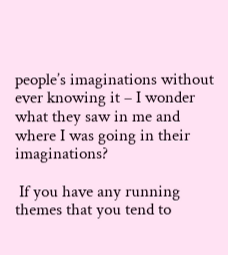people’s imaginations without ever knowing it – I wonder what they saw in me and where I was going in their imaginations?

 If you have any running themes that you tend to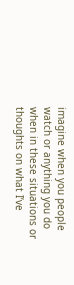imagine when you people watch or anything you do when in these situations or thoughts on what I’ve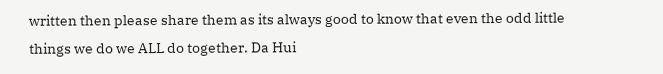written then please share them as its always good to know that even the odd little things we do we ALL do together. Da Hui